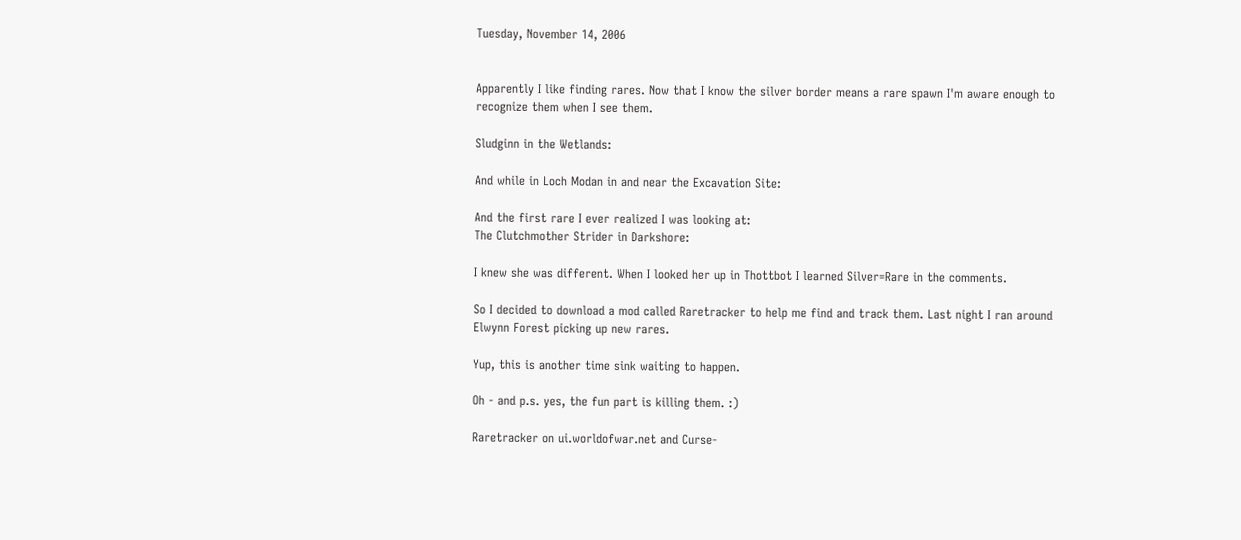Tuesday, November 14, 2006


Apparently I like finding rares. Now that I know the silver border means a rare spawn I'm aware enough to recognize them when I see them.

Sludginn in the Wetlands:

And while in Loch Modan in and near the Excavation Site:

And the first rare I ever realized I was looking at:
The Clutchmother Strider in Darkshore:

I knew she was different. When I looked her up in Thottbot I learned Silver=Rare in the comments.

So I decided to download a mod called Raretracker to help me find and track them. Last night I ran around Elwynn Forest picking up new rares.

Yup, this is another time sink waiting to happen.

Oh - and p.s. yes, the fun part is killing them. :)

Raretracker on ui.worldofwar.net and Curse-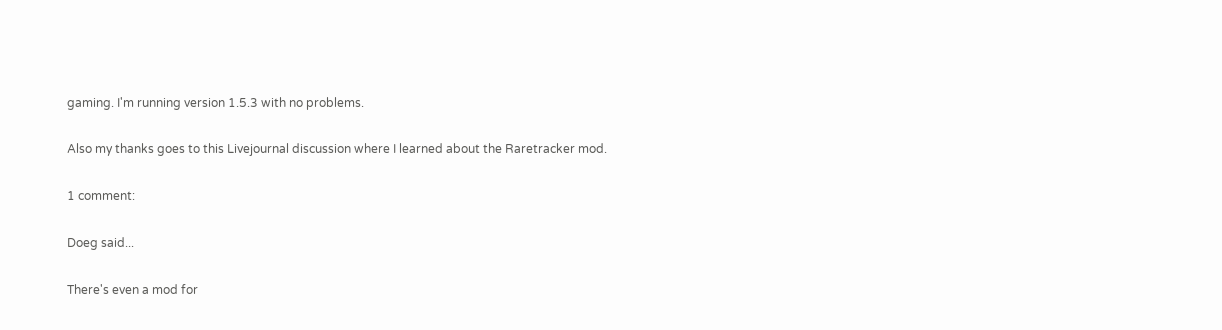gaming. I'm running version 1.5.3 with no problems.

Also my thanks goes to this Livejournal discussion where I learned about the Raretracker mod.

1 comment:

Doeg said...

There's even a mod for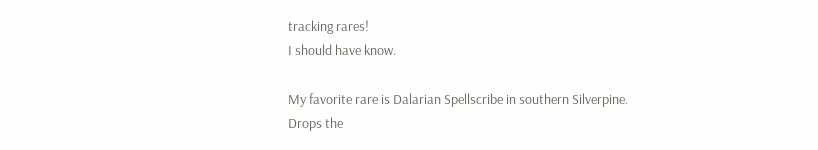tracking rares!
I should have know.

My favorite rare is Dalarian Spellscribe in southern Silverpine.
Drops the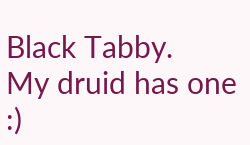Black Tabby.
My druid has one :)